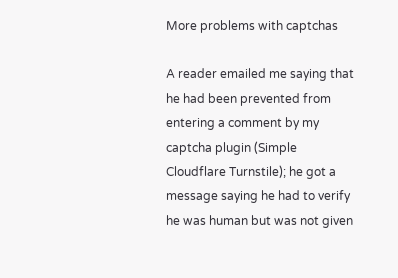More problems with captchas

A reader emailed me saying that he had been prevented from entering a comment by my captcha plugin (Simple Cloudflare Turnstile); he got a message saying he had to verify he was human but was not given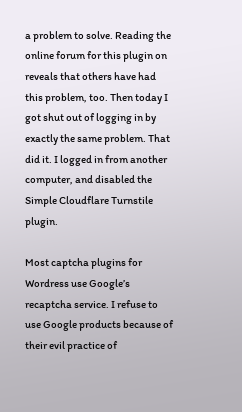a problem to solve. Reading the online forum for this plugin on reveals that others have had this problem, too. Then today I got shut out of logging in by exactly the same problem. That did it. I logged in from another computer, and disabled the Simple Cloudflare Turnstile plugin.

Most captcha plugins for Wordress use Google’s recaptcha service. I refuse to use Google products because of their evil practice of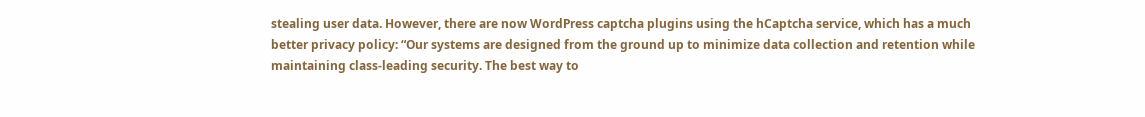stealing user data. However, there are now WordPress captcha plugins using the hCaptcha service, which has a much better privacy policy: “Our systems are designed from the ground up to minimize data collection and retention while maintaining class-leading security. The best way to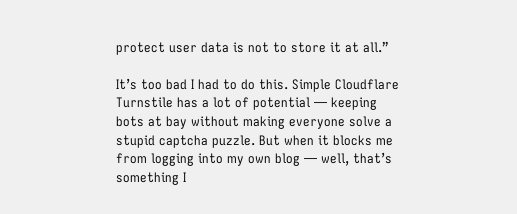protect user data is not to store it at all.”

It’s too bad I had to do this. Simple Cloudflare Turnstile has a lot of potential — keeping bots at bay without making everyone solve a stupid captcha puzzle. But when it blocks me from logging into my own blog — well, that’s something I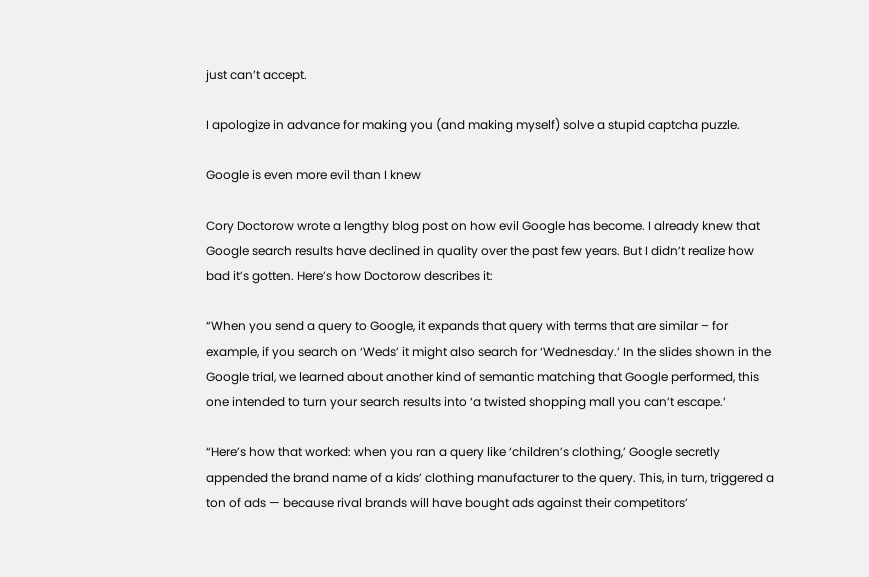just can’t accept.

I apologize in advance for making you (and making myself) solve a stupid captcha puzzle.

Google is even more evil than I knew

Cory Doctorow wrote a lengthy blog post on how evil Google has become. I already knew that Google search results have declined in quality over the past few years. But I didn’t realize how bad it’s gotten. Here’s how Doctorow describes it:

“When you send a query to Google, it expands that query with terms that are similar – for example, if you search on ‘Weds’ it might also search for ‘Wednesday.’ In the slides shown in the Google trial, we learned about another kind of semantic matching that Google performed, this one intended to turn your search results into ‘a twisted shopping mall you can’t escape.’

“Here’s how that worked: when you ran a query like ‘children’s clothing,’ Google secretly appended the brand name of a kids’ clothing manufacturer to the query. This, in turn, triggered a ton of ads — because rival brands will have bought ads against their competitors’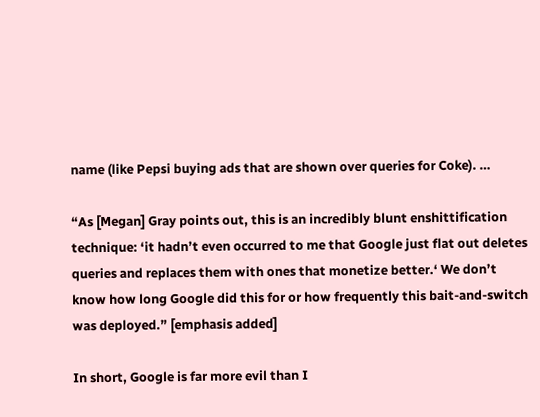name (like Pepsi buying ads that are shown over queries for Coke). …

“As [Megan] Gray points out, this is an incredibly blunt enshittification technique: ‘it hadn’t even occurred to me that Google just flat out deletes queries and replaces them with ones that monetize better.‘ We don’t know how long Google did this for or how frequently this bait-and-switch was deployed.” [emphasis added]

In short, Google is far more evil than I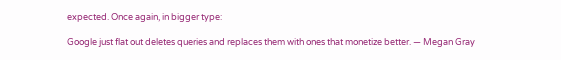expected. Once again, in bigger type:

Google just flat out deletes queries and replaces them with ones that monetize better. — Megan Gray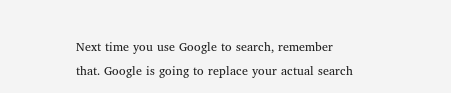Next time you use Google to search, remember that. Google is going to replace your actual search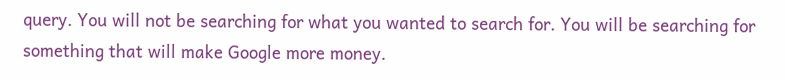query. You will not be searching for what you wanted to search for. You will be searching for something that will make Google more money.